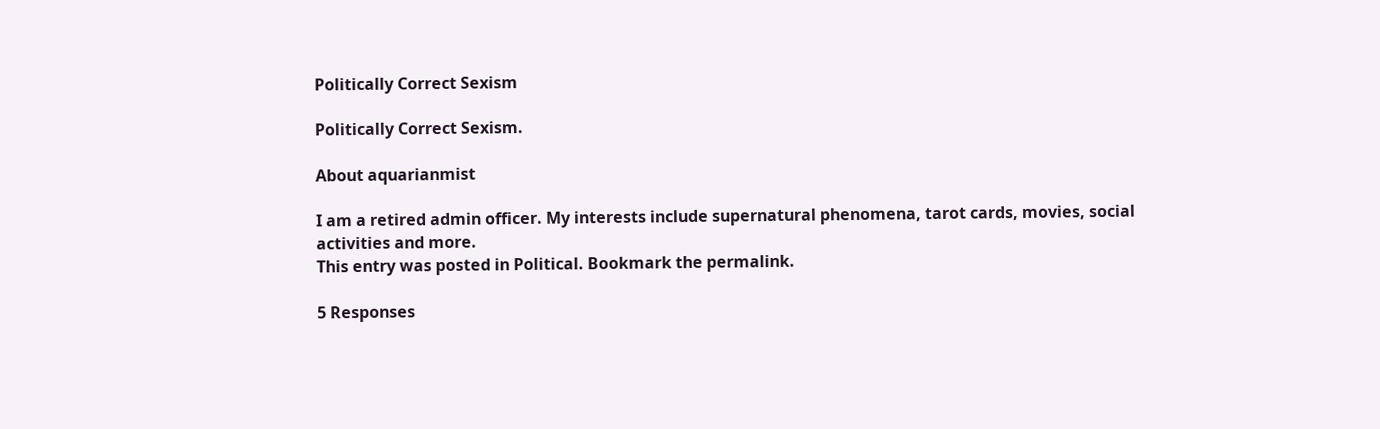Politically Correct Sexism

Politically Correct Sexism.

About aquarianmist

I am a retired admin officer. My interests include supernatural phenomena, tarot cards, movies, social activities and more.
This entry was posted in Political. Bookmark the permalink.

5 Responses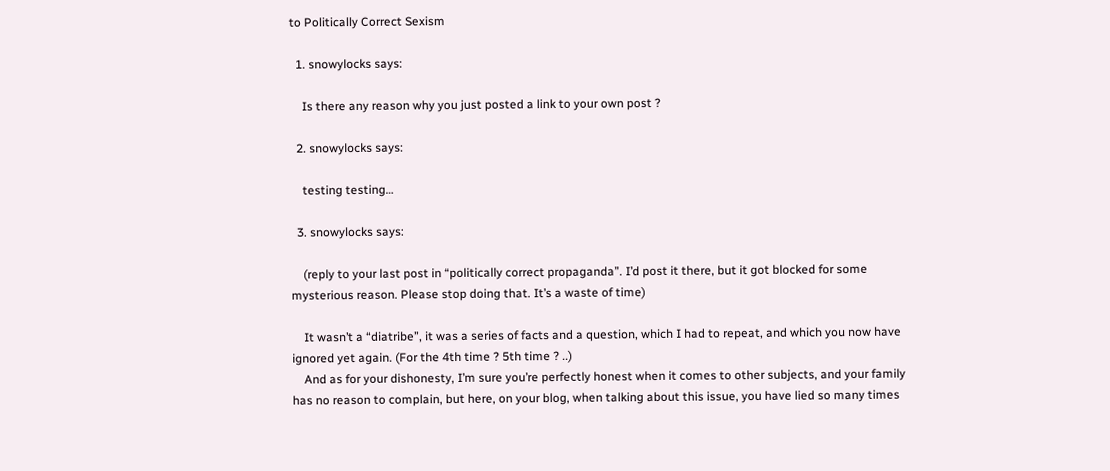to Politically Correct Sexism

  1. snowylocks says:

    Is there any reason why you just posted a link to your own post ?

  2. snowylocks says:

    testing testing…

  3. snowylocks says:

    (reply to your last post in “politically correct propaganda”. I’d post it there, but it got blocked for some mysterious reason. Please stop doing that. It’s a waste of time)

    It wasn’t a “diatribe”, it was a series of facts and a question, which I had to repeat, and which you now have ignored yet again. (For the 4th time ? 5th time ? ..)
    And as for your dishonesty, I’m sure you’re perfectly honest when it comes to other subjects, and your family has no reason to complain, but here, on your blog, when talking about this issue, you have lied so many times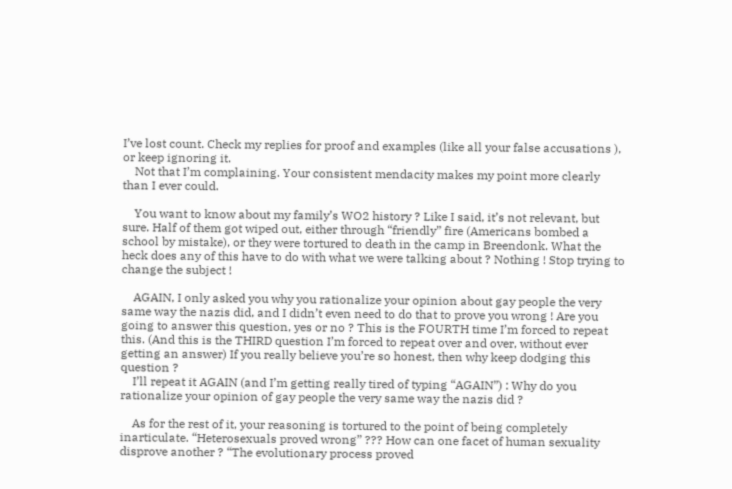I’ve lost count. Check my replies for proof and examples (like all your false accusations ), or keep ignoring it.
    Not that I’m complaining. Your consistent mendacity makes my point more clearly than I ever could.

    You want to know about my family’s WO2 history ? Like I said, it’s not relevant, but sure. Half of them got wiped out, either through “friendly” fire (Americans bombed a school by mistake), or they were tortured to death in the camp in Breendonk. What the heck does any of this have to do with what we were talking about ? Nothing ! Stop trying to change the subject !

    AGAIN, I only asked you why you rationalize your opinion about gay people the very same way the nazis did, and I didn’t even need to do that to prove you wrong ! Are you going to answer this question, yes or no ? This is the FOURTH time I’m forced to repeat this. (And this is the THIRD question I’m forced to repeat over and over, without ever getting an answer) If you really believe you’re so honest, then why keep dodging this question ?
    I’ll repeat it AGAIN (and I’m getting really tired of typing “AGAIN”) : Why do you rationalize your opinion of gay people the very same way the nazis did ?

    As for the rest of it, your reasoning is tortured to the point of being completely inarticulate. “Heterosexuals proved wrong” ??? How can one facet of human sexuality disprove another ? “The evolutionary process proved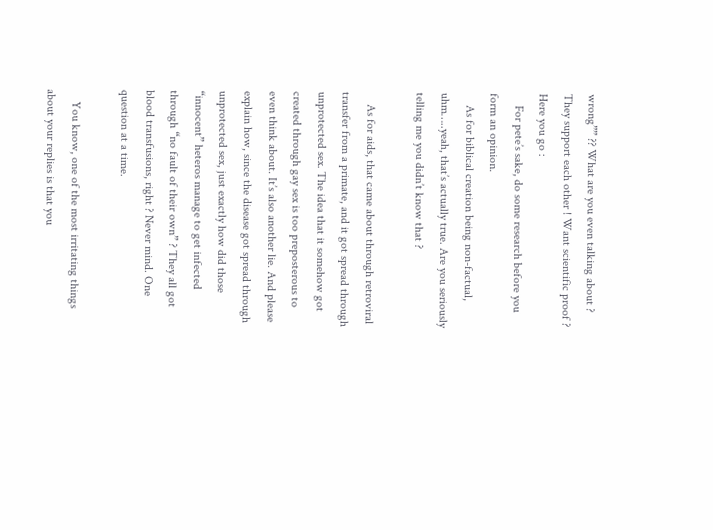wrong”” ?? What are you even talking about ? They support each other ! Want scientific proof ? Here you go :
    For pete’s sake, do some research before you form an opinion.
    As for biblical creation being non-factual, uhm…..yeah, that’s actually true. Are you seriously telling me you didn’t know that ?

    As for aids, that came about through retroviral transfer from a primate, and it got spread through unprotected sex. The idea that it somehow got created through gay sex is too preposterous to even think about. It’s also another lie. And please explain how, since the disease got spread through unprotected sex, just exactly how did those “innocent” heteros manage to get infected through “no fault of their own” ? They all got blood transfusions, right ? Never mind. One question at a time.

    You know, one of the most irritating things about your replies is that you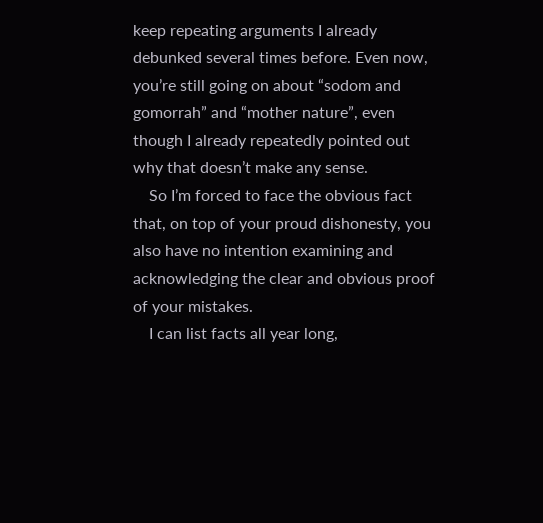keep repeating arguments I already debunked several times before. Even now, you’re still going on about “sodom and gomorrah” and “mother nature”, even though I already repeatedly pointed out why that doesn’t make any sense.
    So I’m forced to face the obvious fact that, on top of your proud dishonesty, you also have no intention examining and acknowledging the clear and obvious proof of your mistakes.
    I can list facts all year long,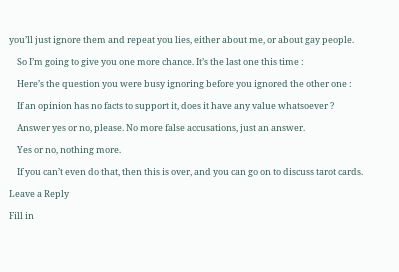you’ll just ignore them and repeat you lies, either about me, or about gay people.

    So I’m going to give you one more chance. It’s the last one this time :

    Here’s the question you were busy ignoring before you ignored the other one :

    If an opinion has no facts to support it, does it have any value whatsoever ?

    Answer yes or no, please. No more false accusations, just an answer.

    Yes or no, nothing more.

    If you can’t even do that, then this is over, and you can go on to discuss tarot cards.

Leave a Reply

Fill in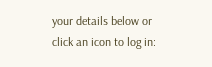your details below or click an icon to log in: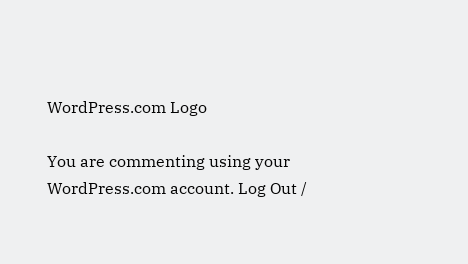WordPress.com Logo

You are commenting using your WordPress.com account. Log Out /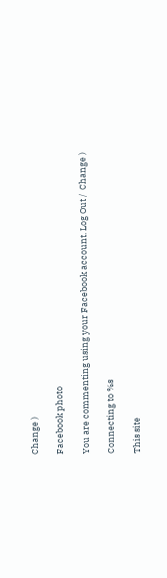Change )

Facebook photo

You are commenting using your Facebook account. Log Out /  Change )

Connecting to %s

This site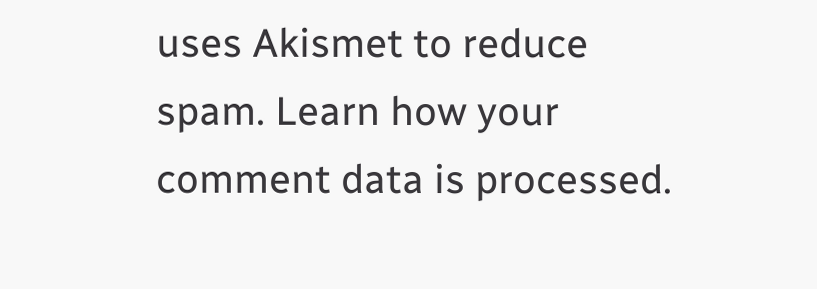uses Akismet to reduce spam. Learn how your comment data is processed.